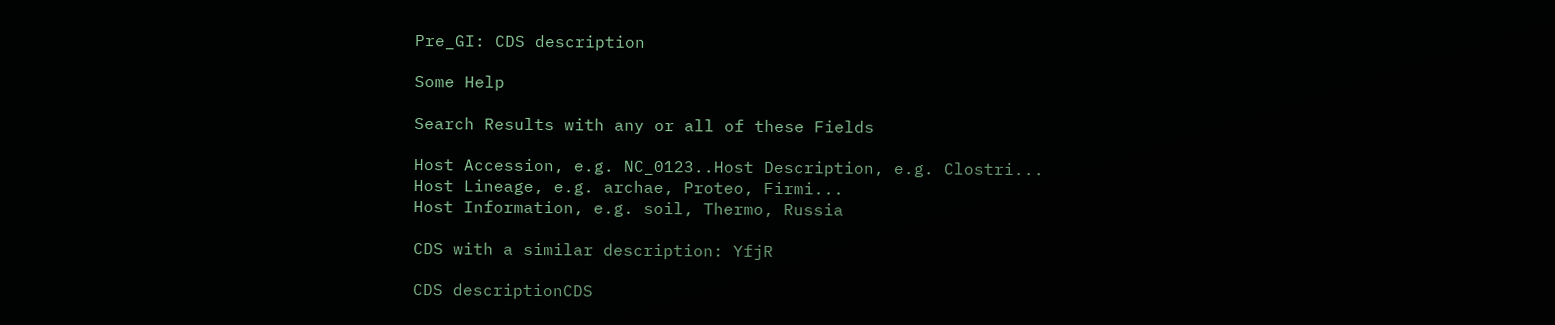Pre_GI: CDS description

Some Help

Search Results with any or all of these Fields

Host Accession, e.g. NC_0123..Host Description, e.g. Clostri...
Host Lineage, e.g. archae, Proteo, Firmi...
Host Information, e.g. soil, Thermo, Russia

CDS with a similar description: YfjR

CDS descriptionCDS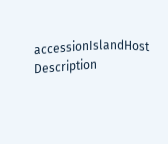accessionIslandHost Description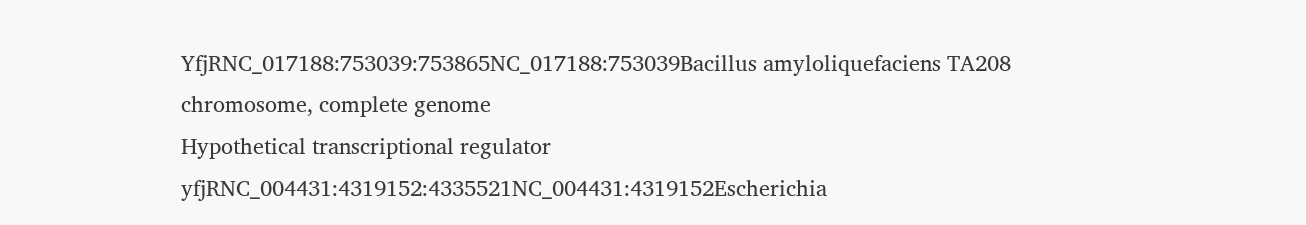YfjRNC_017188:753039:753865NC_017188:753039Bacillus amyloliquefaciens TA208 chromosome, complete genome
Hypothetical transcriptional regulator yfjRNC_004431:4319152:4335521NC_004431:4319152Escherichia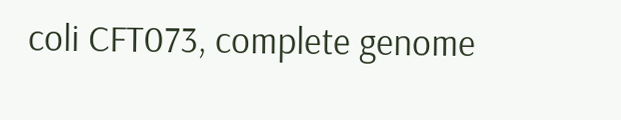coli CFT073, complete genome